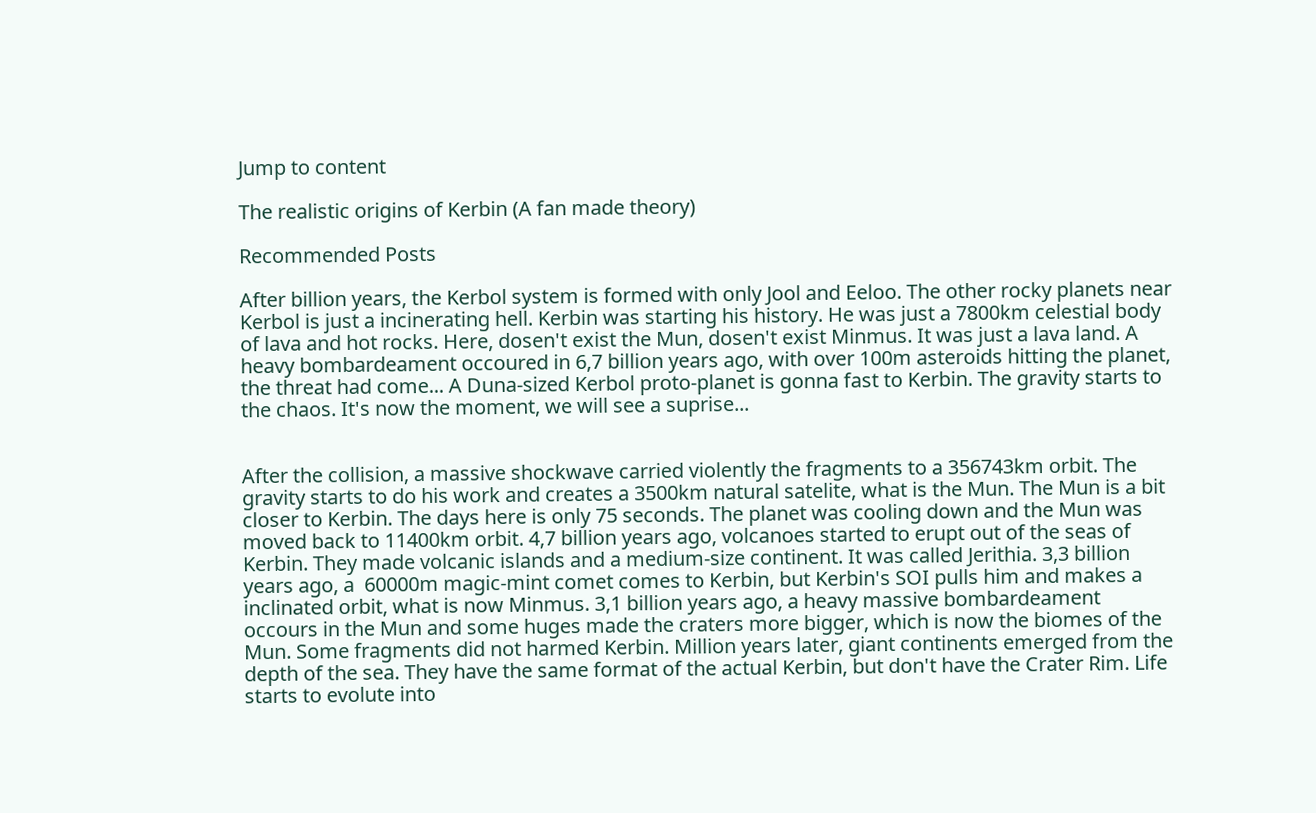Jump to content

The realistic origins of Kerbin (A fan made theory)

Recommended Posts

After billion years, the Kerbol system is formed with only Jool and Eeloo. The other rocky planets near Kerbol is just a incinerating hell. Kerbin was starting his history. He was just a 7800km celestial body of lava and hot rocks. Here, dosen't exist the Mun, dosen't exist Minmus. It was just a lava land. A heavy bombardeament occoured in 6,7 billion years ago, with over 100m asteroids hitting the planet, the threat had come... A Duna-sized Kerbol proto-planet is gonna fast to Kerbin. The gravity starts to the chaos. It's now the moment, we will see a suprise...


After the collision, a massive shockwave carried violently the fragments to a 356743km orbit. The gravity starts to do his work and creates a 3500km natural satelite, what is the Mun. The Mun is a bit closer to Kerbin. The days here is only 75 seconds. The planet was cooling down and the Mun was moved back to 11400km orbit. 4,7 billion years ago, volcanoes started to erupt out of the seas of Kerbin. They made volcanic islands and a medium-size continent. It was called Jerithia. 3,3 billion years ago, a  60000m magic-mint comet comes to Kerbin, but Kerbin's SOI pulls him and makes a inclinated orbit, what is now Minmus. 3,1 billion years ago, a heavy massive bombardeament occours in the Mun and some huges made the craters more bigger, which is now the biomes of the Mun. Some fragments did not harmed Kerbin. Million years later, giant continents emerged from the depth of the sea. They have the same format of the actual Kerbin, but don't have the Crater Rim. Life starts to evolute into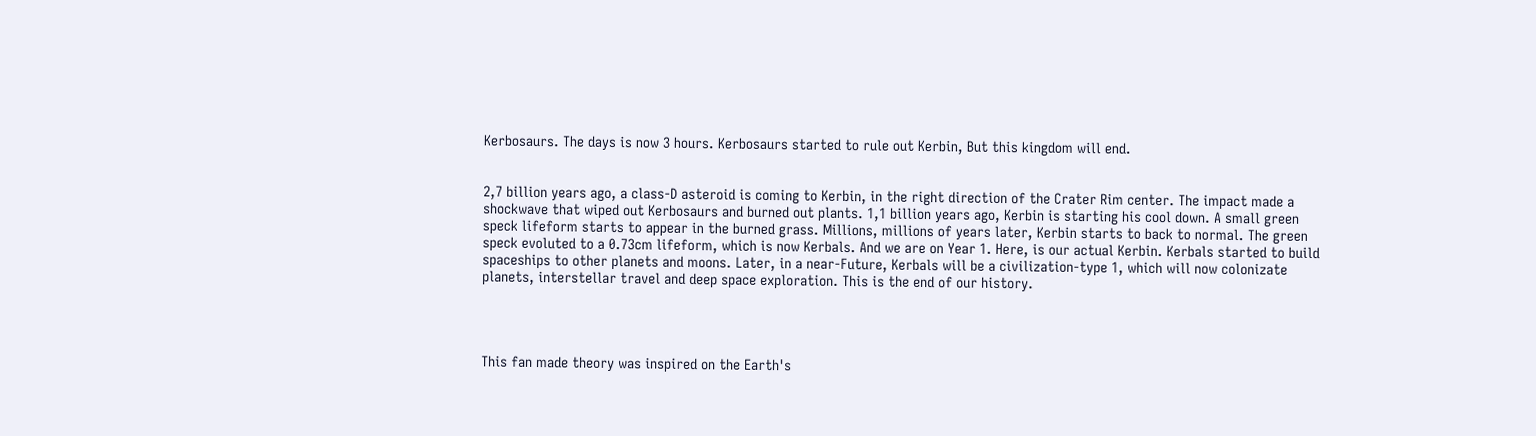Kerbosaurs. The days is now 3 hours. Kerbosaurs started to rule out Kerbin, But this kingdom will end.


2,7 billion years ago, a class-D asteroid is coming to Kerbin, in the right direction of the Crater Rim center. The impact made a shockwave that wiped out Kerbosaurs and burned out plants. 1,1 billion years ago, Kerbin is starting his cool down. A small green speck lifeform starts to appear in the burned grass. Millions, millions of years later, Kerbin starts to back to normal. The green speck evoluted to a 0.73cm lifeform, which is now Kerbals. And we are on Year 1. Here, is our actual Kerbin. Kerbals started to build spaceships to other planets and moons. Later, in a near-Future, Kerbals will be a civilization-type 1, which will now colonizate planets, interstellar travel and deep space exploration. This is the end of our history.




This fan made theory was inspired on the Earth's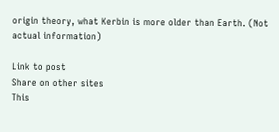origin theory, what Kerbin is more older than Earth. (Not actual information)

Link to post
Share on other sites
This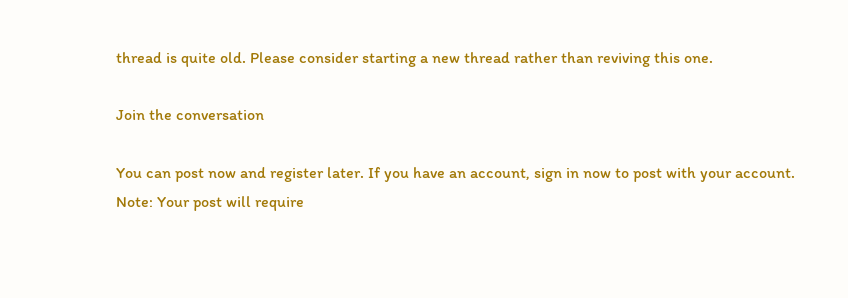thread is quite old. Please consider starting a new thread rather than reviving this one.

Join the conversation

You can post now and register later. If you have an account, sign in now to post with your account.
Note: Your post will require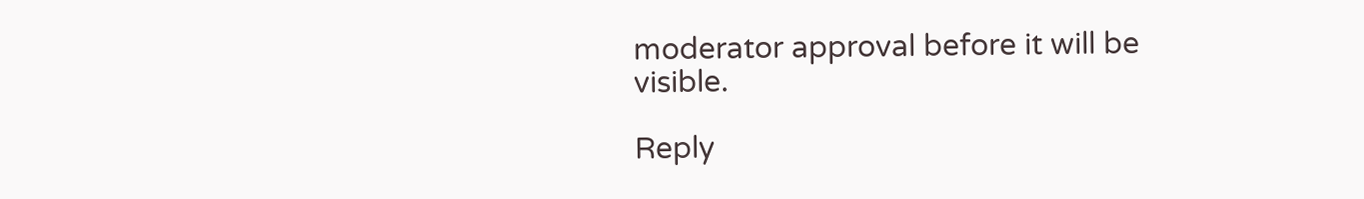moderator approval before it will be visible.

Reply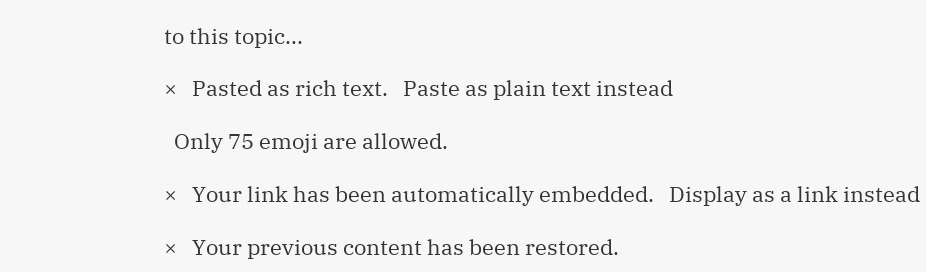to this topic...

×   Pasted as rich text.   Paste as plain text instead

  Only 75 emoji are allowed.

×   Your link has been automatically embedded.   Display as a link instead

×   Your previous content has been restored.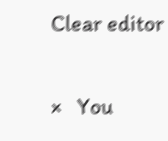Clear editor

×   You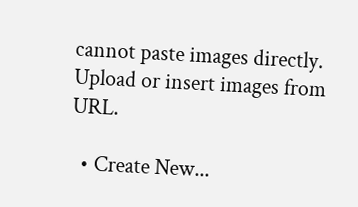cannot paste images directly. Upload or insert images from URL.

  • Create New...